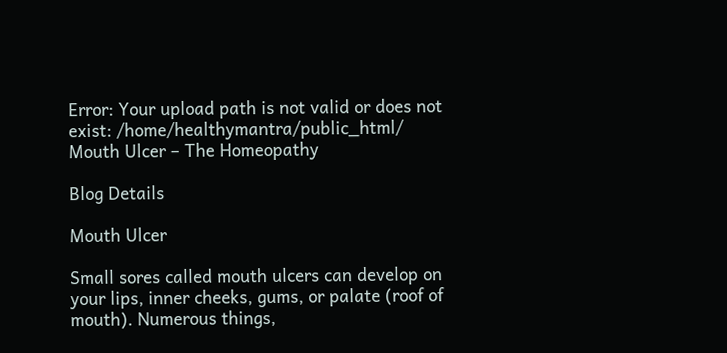Error: Your upload path is not valid or does not exist: /home/healthymantra/public_html/ Mouth Ulcer – The Homeopathy

Blog Details

Mouth Ulcer

Small sores called mouth ulcers can develop on your lips, inner cheeks, gums, or palate (roof of mouth). Numerous things,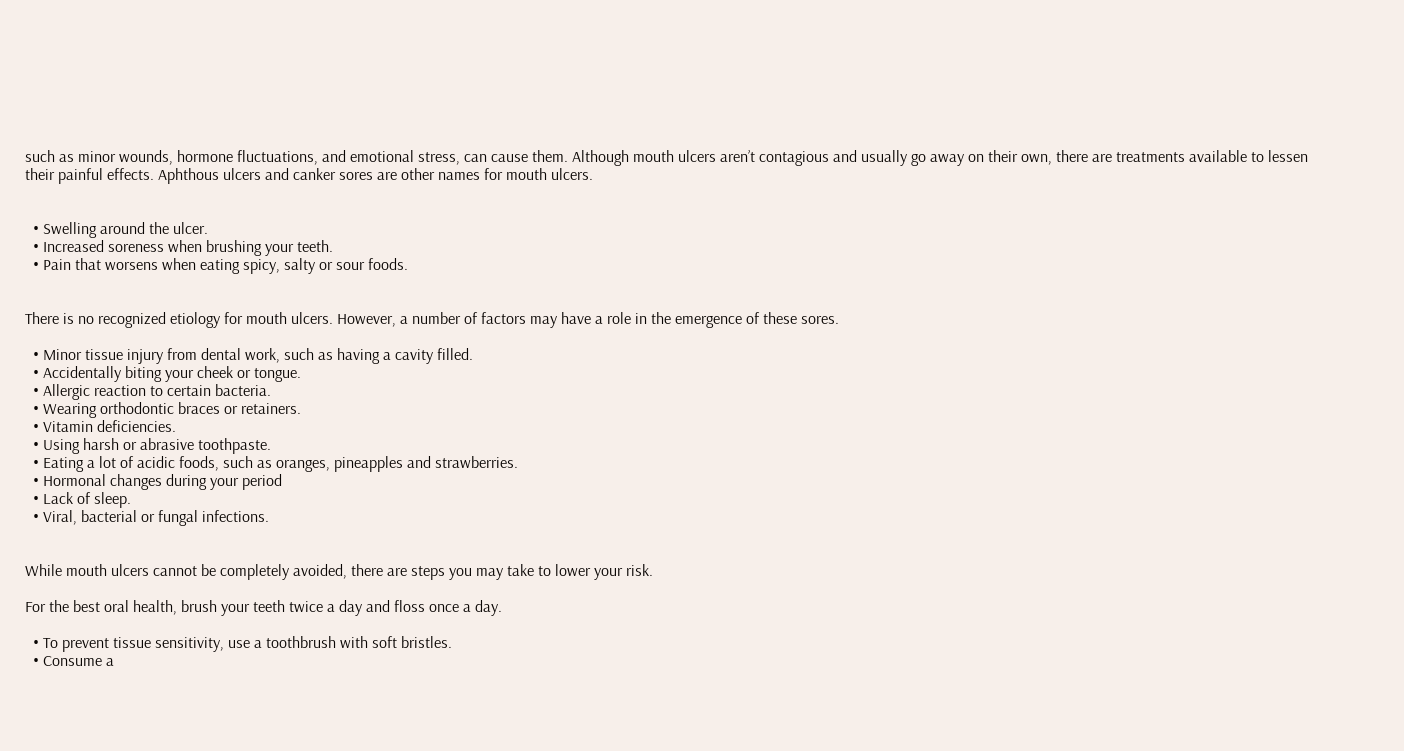such as minor wounds, hormone fluctuations, and emotional stress, can cause them. Although mouth ulcers aren’t contagious and usually go away on their own, there are treatments available to lessen their painful effects. Aphthous ulcers and canker sores are other names for mouth ulcers.


  • Swelling around the ulcer.
  • Increased soreness when brushing your teeth.
  • Pain that worsens when eating spicy, salty or sour foods.


There is no recognized etiology for mouth ulcers. However, a number of factors may have a role in the emergence of these sores.

  • Minor tissue injury from dental work, such as having a cavity filled.
  • Accidentally biting your cheek or tongue.
  • Allergic reaction to certain bacteria.
  • Wearing orthodontic braces or retainers.
  • Vitamin deficiencies.
  • Using harsh or abrasive toothpaste.
  • Eating a lot of acidic foods, such as oranges, pineapples and strawberries.
  • Hormonal changes during your period
  • Lack of sleep.
  • Viral, bacterial or fungal infections.


While mouth ulcers cannot be completely avoided, there are steps you may take to lower your risk.

For the best oral health, brush your teeth twice a day and floss once a day.

  • To prevent tissue sensitivity, use a toothbrush with soft bristles.
  • Consume a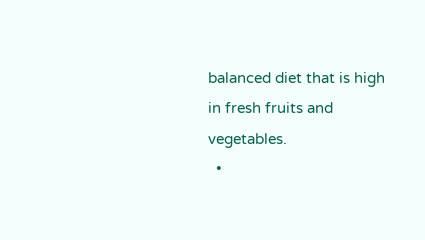balanced diet that is high in fresh fruits and vegetables.
  •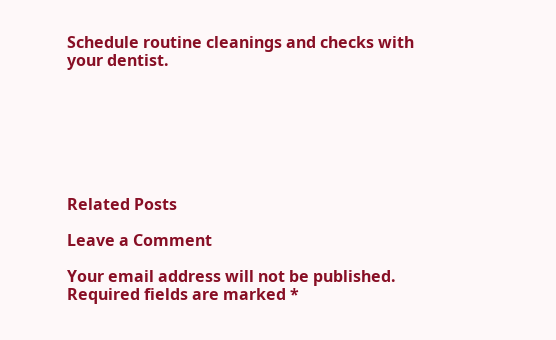Schedule routine cleanings and checks with your dentist.







Related Posts

Leave a Comment

Your email address will not be published. Required fields are marked *